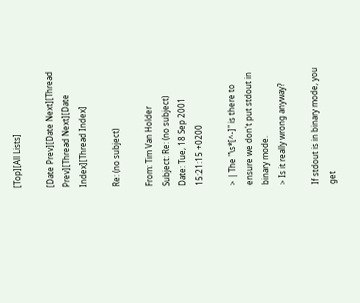[Top][All Lists]

[Date Prev][Date Next][Thread Prev][Thread Next][Date Index][Thread Index]

Re: (no subject)

From: Tim Van Holder
Subject: Re: (no subject)
Date: Tue, 18 Sep 2001 15:21:15 +0200

> | The "\s*[^-]" is there to ensure we don't put stdout in binary mode.
> Is it really wrong anyway?

If stdout is in binary mode, you get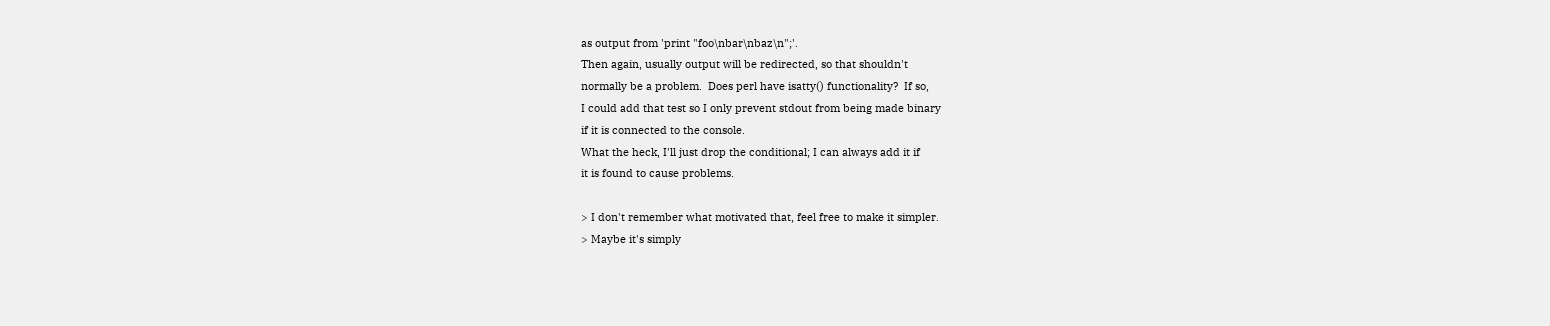as output from 'print "foo\nbar\nbaz\n";'.
Then again, usually output will be redirected, so that shouldn't
normally be a problem.  Does perl have isatty() functionality?  If so,
I could add that test so I only prevent stdout from being made binary
if it is connected to the console.
What the heck, I'll just drop the conditional; I can always add it if
it is found to cause problems.

> I don't remember what motivated that, feel free to make it simpler.
> Maybe it's simply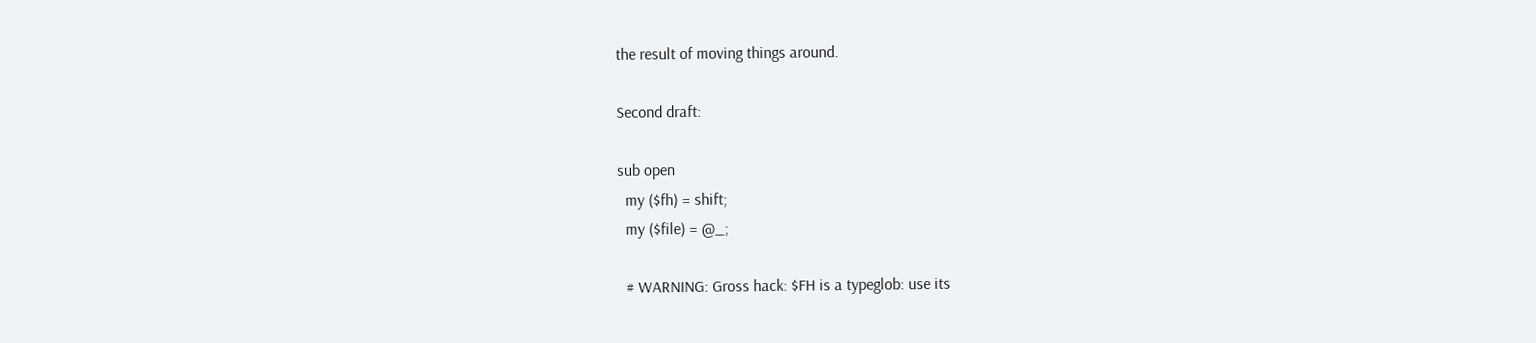the result of moving things around.

Second draft:

sub open
  my ($fh) = shift;
  my ($file) = @_;

  # WARNING: Gross hack: $FH is a typeglob: use its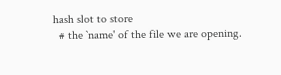hash slot to store
  # the `name' of the file we are opening.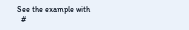See the example with
  #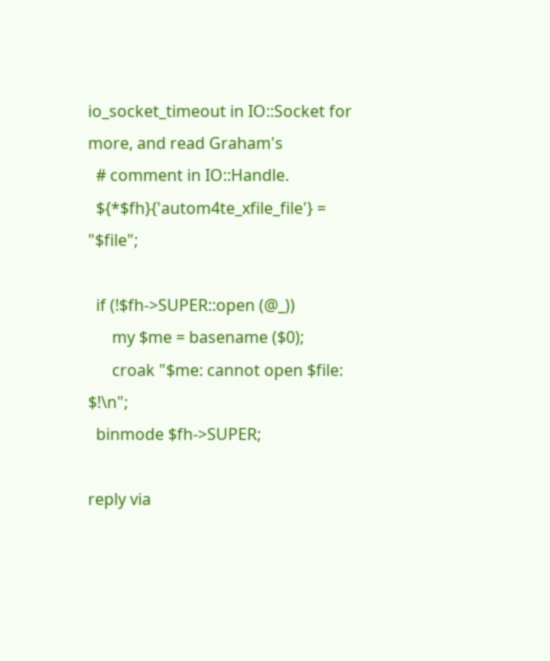io_socket_timeout in IO::Socket for more, and read Graham's
  # comment in IO::Handle.
  ${*$fh}{'autom4te_xfile_file'} = "$file";

  if (!$fh->SUPER::open (@_))
      my $me = basename ($0);
      croak "$me: cannot open $file: $!\n";
  binmode $fh->SUPER;

reply via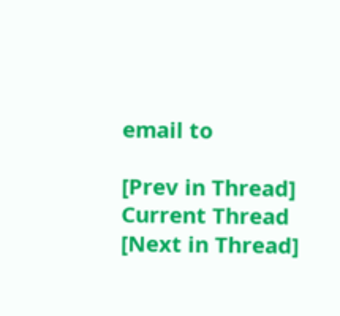email to

[Prev in Thread] Current Thread [Next in Thread]